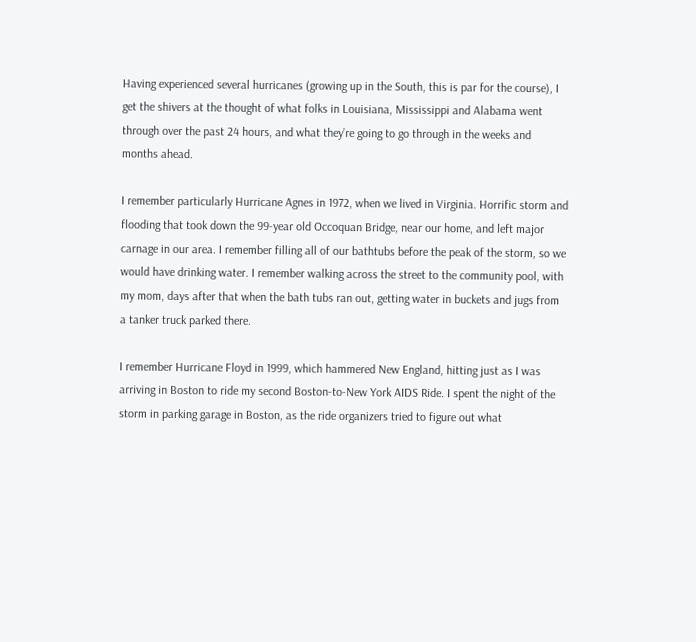Having experienced several hurricanes (growing up in the South, this is par for the course), I get the shivers at the thought of what folks in Louisiana, Mississippi and Alabama went through over the past 24 hours, and what they’re going to go through in the weeks and months ahead.

I remember particularly Hurricane Agnes in 1972, when we lived in Virginia. Horrific storm and flooding that took down the 99-year old Occoquan Bridge, near our home, and left major carnage in our area. I remember filling all of our bathtubs before the peak of the storm, so we would have drinking water. I remember walking across the street to the community pool, with my mom, days after that when the bath tubs ran out, getting water in buckets and jugs from a tanker truck parked there.

I remember Hurricane Floyd in 1999, which hammered New England, hitting just as I was arriving in Boston to ride my second Boston-to-New York AIDS Ride. I spent the night of the storm in parking garage in Boston, as the ride organizers tried to figure out what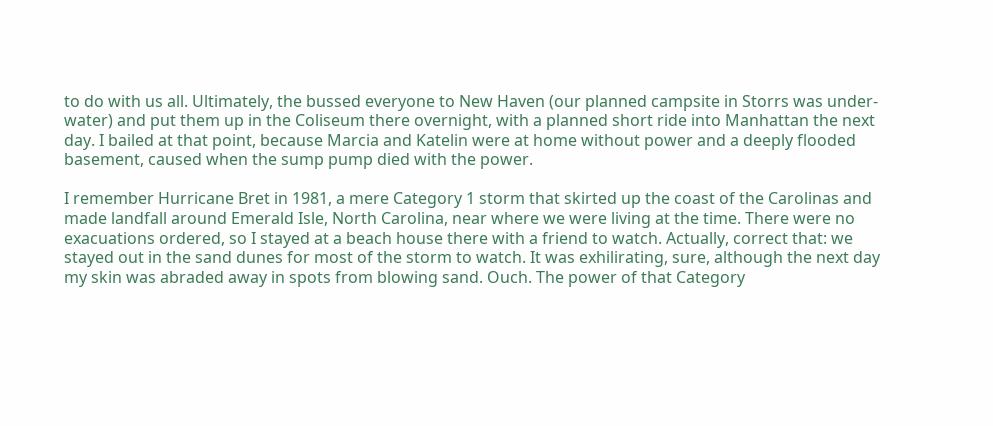to do with us all. Ultimately, the bussed everyone to New Haven (our planned campsite in Storrs was under-water) and put them up in the Coliseum there overnight, with a planned short ride into Manhattan the next day. I bailed at that point, because Marcia and Katelin were at home without power and a deeply flooded basement, caused when the sump pump died with the power.

I remember Hurricane Bret in 1981, a mere Category 1 storm that skirted up the coast of the Carolinas and made landfall around Emerald Isle, North Carolina, near where we were living at the time. There were no exacuations ordered, so I stayed at a beach house there with a friend to watch. Actually, correct that: we stayed out in the sand dunes for most of the storm to watch. It was exhilirating, sure, although the next day my skin was abraded away in spots from blowing sand. Ouch. The power of that Category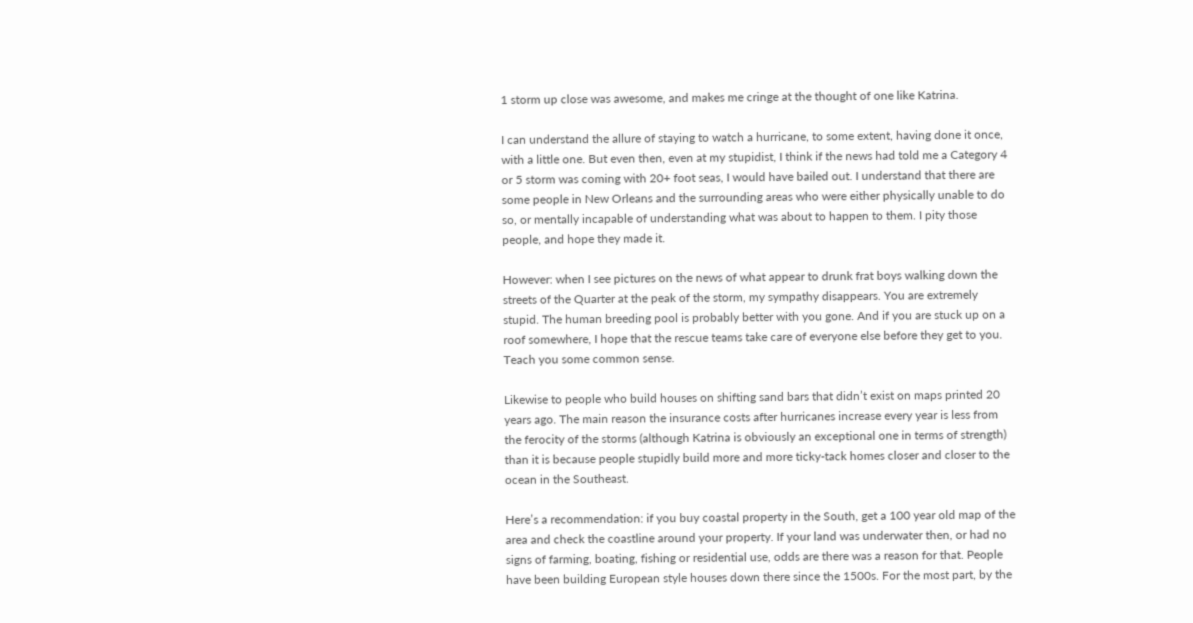1 storm up close was awesome, and makes me cringe at the thought of one like Katrina.

I can understand the allure of staying to watch a hurricane, to some extent, having done it once, with a little one. But even then, even at my stupidist, I think if the news had told me a Category 4 or 5 storm was coming with 20+ foot seas, I would have bailed out. I understand that there are some people in New Orleans and the surrounding areas who were either physically unable to do so, or mentally incapable of understanding what was about to happen to them. I pity those people, and hope they made it.

However: when I see pictures on the news of what appear to drunk frat boys walking down the streets of the Quarter at the peak of the storm, my sympathy disappears. You are extremely stupid. The human breeding pool is probably better with you gone. And if you are stuck up on a roof somewhere, I hope that the rescue teams take care of everyone else before they get to you. Teach you some common sense.

Likewise to people who build houses on shifting sand bars that didn’t exist on maps printed 20 years ago. The main reason the insurance costs after hurricanes increase every year is less from the ferocity of the storms (although Katrina is obviously an exceptional one in terms of strength) than it is because people stupidly build more and more ticky-tack homes closer and closer to the ocean in the Southeast.

Here’s a recommendation: if you buy coastal property in the South, get a 100 year old map of the area and check the coastline around your property. If your land was underwater then, or had no signs of farming, boating, fishing or residential use, odds are there was a reason for that. People have been building European style houses down there since the 1500s. For the most part, by the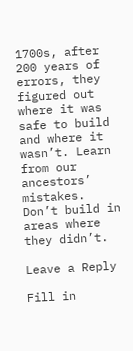1700s, after 200 years of errors, they figured out where it was safe to build and where it wasn’t. Learn from our ancestors’ mistakes. Don’t build in areas where they didn’t.

Leave a Reply

Fill in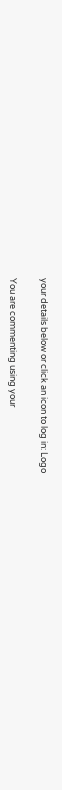your details below or click an icon to log in: Logo

You are commenting using your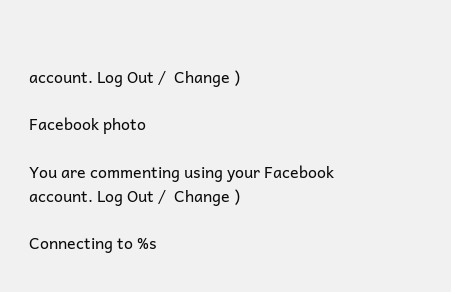account. Log Out /  Change )

Facebook photo

You are commenting using your Facebook account. Log Out /  Change )

Connecting to %s